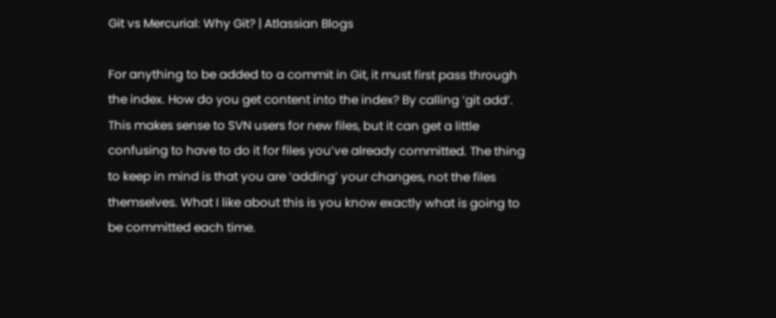Git vs Mercurial: Why Git? | Atlassian Blogs

For anything to be added to a commit in Git, it must first pass through the index. How do you get content into the index? By calling ‘git add’. This makes sense to SVN users for new files, but it can get a little confusing to have to do it for files you’ve already committed. The thing to keep in mind is that you are ‘adding’ your changes, not the files themselves. What I like about this is you know exactly what is going to be committed each time.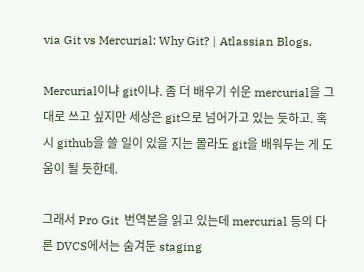via Git vs Mercurial: Why Git? | Atlassian Blogs.

Mercurial이냐 git이냐. 좀 더 배우기 쉬운 mercurial을 그대로 쓰고 싶지만 세상은 git으로 넘어가고 있는 듯하고. 혹시 github을 쓸 일이 있을 지는 몰라도 git을 배워두는 게 도움이 될 듯한데.

그래서 Pro Git  번역본을 읽고 있는데 mercurial 등의 다른 DVCS에서는 숨겨둔 staging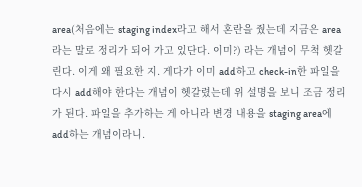area(처음에는 staging index라고 해서 혼란을 줬는데 지금은 area라는 말로 정리가 되어 가고 있단다. 이미?) 라는 개념이 무척 헷갈린다. 이게 왜 필요한 지. 게다가 이미 add하고 check-in한 파일을 다시 add해야 한다는 개념이 헷갈렸는데 위 설명을 보니 조금 정리가 된다. 파일을 추가하는 게 아니라 변경 내용을 staging area에 add하는 개념이라니.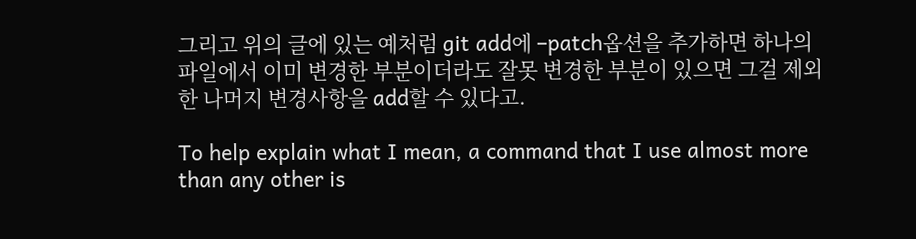그리고 위의 글에 있는 예처럼 git add에 –patch옵션을 추가하면 하나의 파일에서 이미 변경한 부분이더라도 잘못 변경한 부분이 있으면 그걸 제외한 나머지 변경사항을 add할 수 있다고.

To help explain what I mean, a command that I use almost more than any other is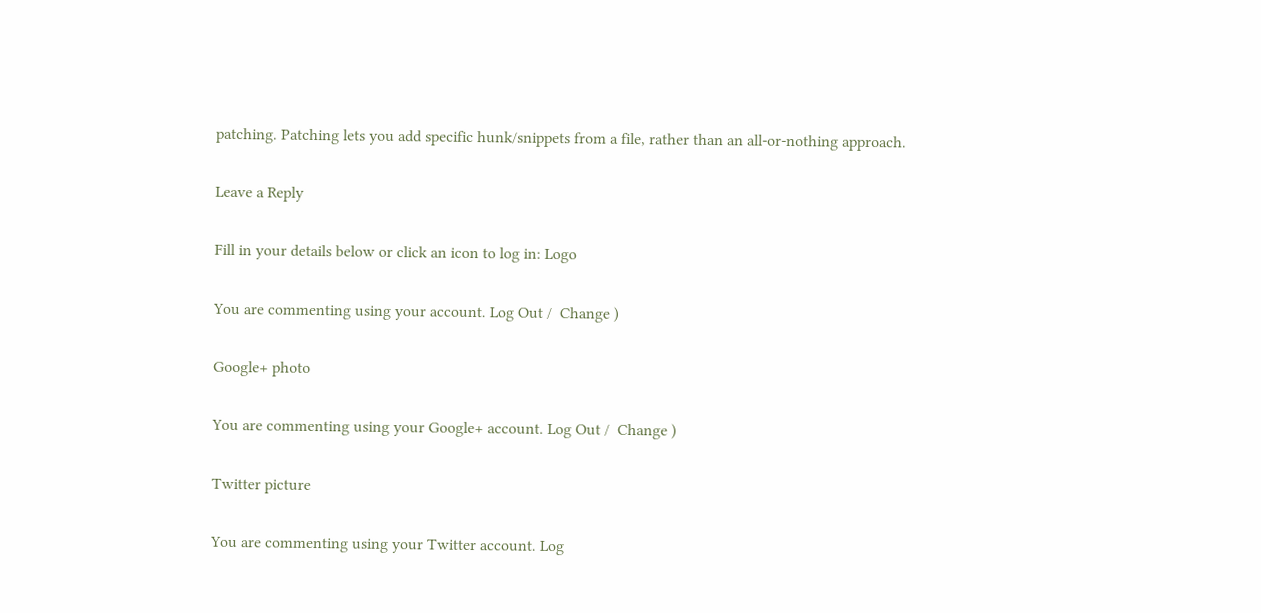patching. Patching lets you add specific hunk/snippets from a file, rather than an all-or-nothing approach.

Leave a Reply

Fill in your details below or click an icon to log in: Logo

You are commenting using your account. Log Out /  Change )

Google+ photo

You are commenting using your Google+ account. Log Out /  Change )

Twitter picture

You are commenting using your Twitter account. Log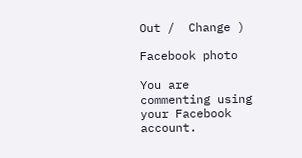Out /  Change )

Facebook photo

You are commenting using your Facebook account.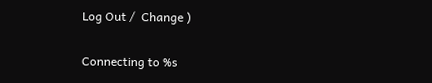Log Out /  Change )


Connecting to %s